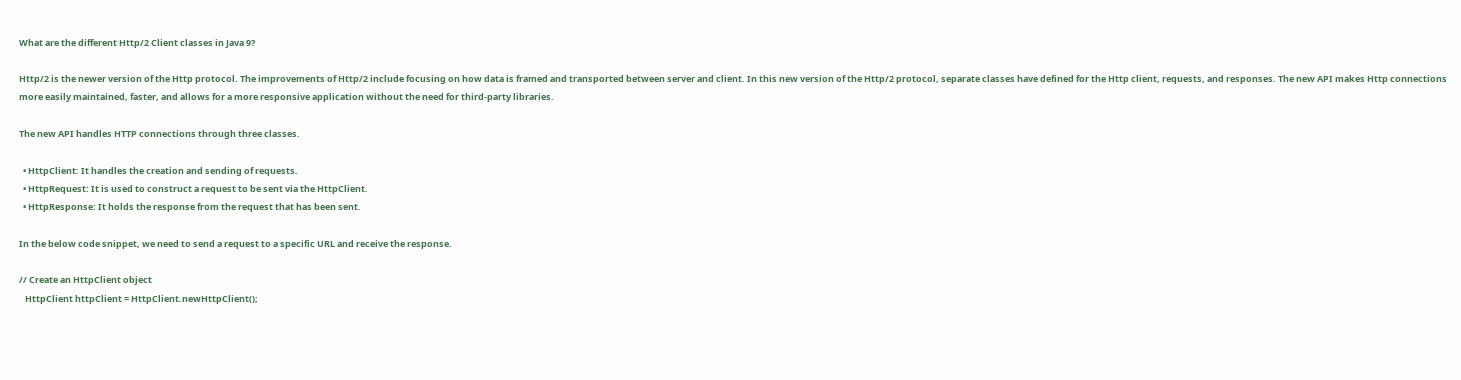What are the different Http/2 Client classes in Java 9?

Http/2 is the newer version of the Http protocol. The improvements of Http/2 include focusing on how data is framed and transported between server and client. In this new version of the Http/2 protocol, separate classes have defined for the Http client, requests, and responses. The new API makes Http connections more easily maintained, faster, and allows for a more responsive application without the need for third-party libraries.

The new API handles HTTP connections through three classes.

  • HttpClient: It handles the creation and sending of requests.
  • HttpRequest: It is used to construct a request to be sent via the HttpClient.
  • HttpResponse: It holds the response from the request that has been sent.

In the below code snippet, we need to send a request to a specific URL and receive the response.

// Create an HttpClient object
   HttpClient httpClient = HttpClient.newHttpClient();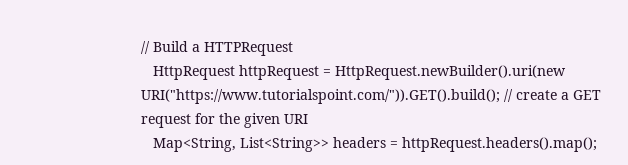// Build a HTTPRequest
   HttpRequest httpRequest = HttpRequest.newBuilder().uri(new  URI("https://www.tutorialspoint.com/")).GET().build(); // create a GET request for the given URI
   Map<String, List<String>> headers = httpRequest.headers().map();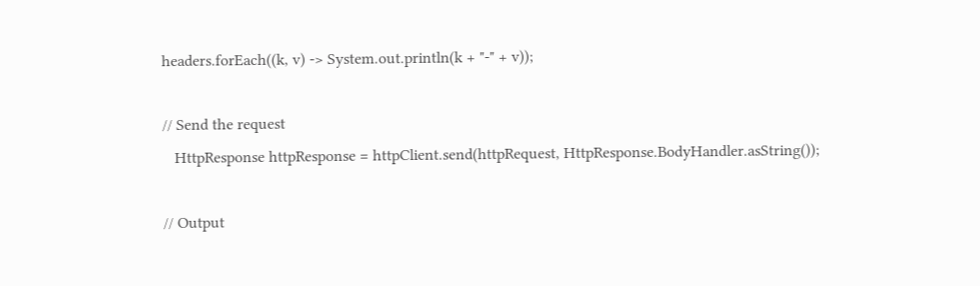headers.forEach((k, v) -> System.out.println(k + "-" + v));

// Send the request
   HttpResponse httpResponse = httpClient.send(httpRequest, HttpResponse.BodyHandler.asString());

// Output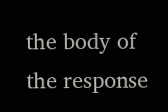the body of the response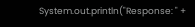System.out.println("Response: " +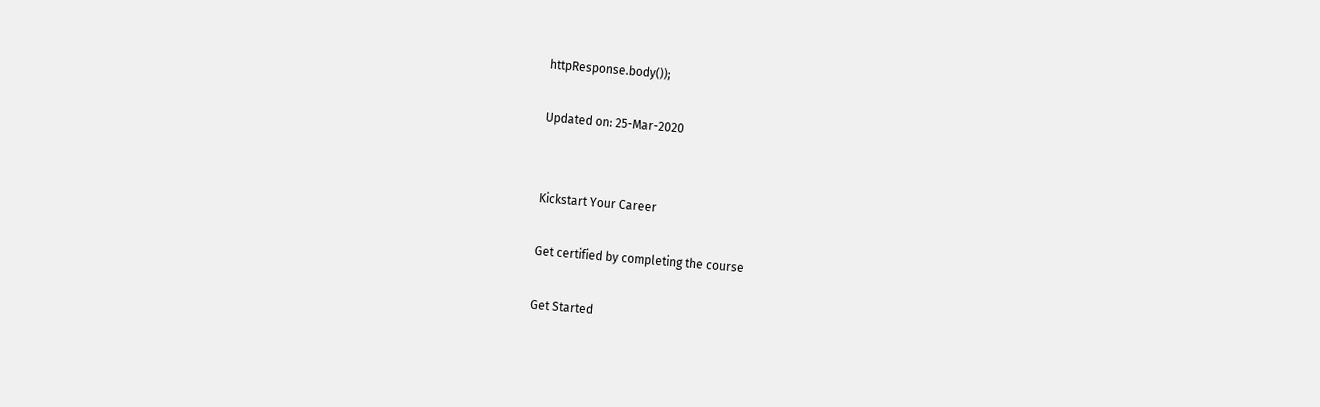httpResponse.body());

Updated on: 25-Mar-2020


Kickstart Your Career

Get certified by completing the course

Get Started